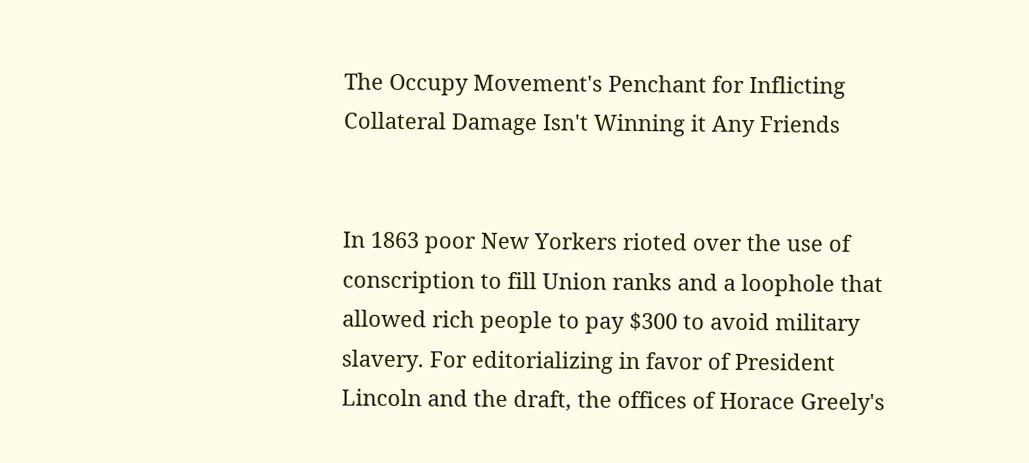The Occupy Movement's Penchant for Inflicting Collateral Damage Isn't Winning it Any Friends


In 1863 poor New Yorkers rioted over the use of conscription to fill Union ranks and a loophole that allowed rich people to pay $300 to avoid military slavery. For editorializing in favor of President Lincoln and the draft, the offices of Horace Greely's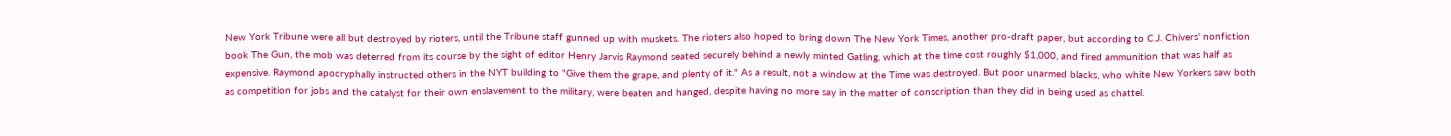New York Tribune were all but destroyed by rioters, until the Tribune staff gunned up with muskets. The rioters also hoped to bring down The New York Times, another pro-draft paper, but according to C.J. Chivers' nonfiction book The Gun, the mob was deterred from its course by the sight of editor Henry Jarvis Raymond seated securely behind a newly minted Gatling, which at the time cost roughly $1,000, and fired ammunition that was half as expensive. Raymond apocryphally instructed others in the NYT building to "Give them the grape, and plenty of it." As a result, not a window at the Time was destroyed. But poor unarmed blacks, who white New Yorkers saw both as competition for jobs and the catalyst for their own enslavement to the military, were beaten and hanged, despite having no more say in the matter of conscription than they did in being used as chattel.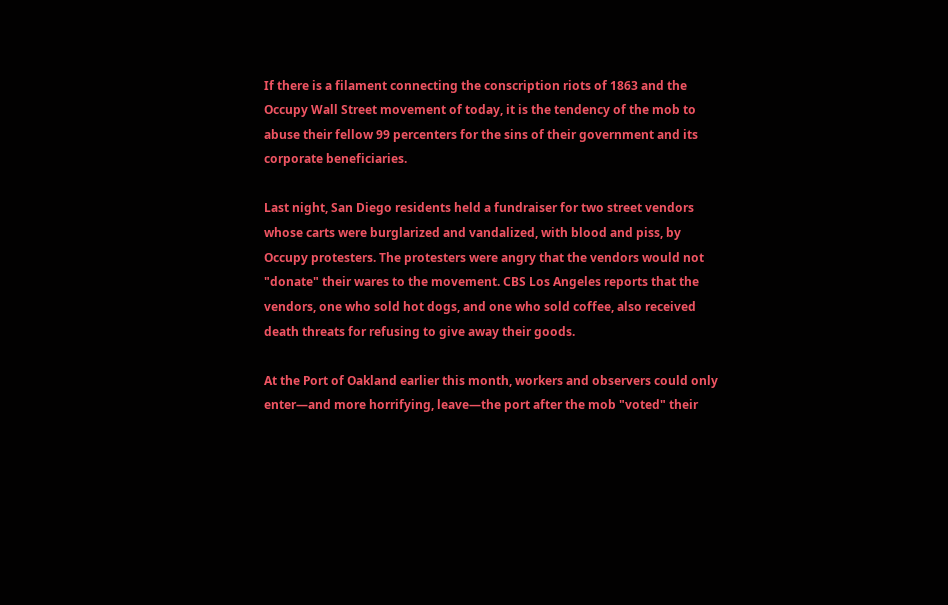If there is a filament connecting the conscription riots of 1863 and the Occupy Wall Street movement of today, it is the tendency of the mob to abuse their fellow 99 percenters for the sins of their government and its corporate beneficiaries.

Last night, San Diego residents held a fundraiser for two street vendors whose carts were burglarized and vandalized, with blood and piss, by Occupy protesters. The protesters were angry that the vendors would not "donate" their wares to the movement. CBS Los Angeles reports that the vendors, one who sold hot dogs, and one who sold coffee, also received death threats for refusing to give away their goods.

At the Port of Oakland earlier this month, workers and observers could only enter—and more horrifying, leave—the port after the mob "voted" their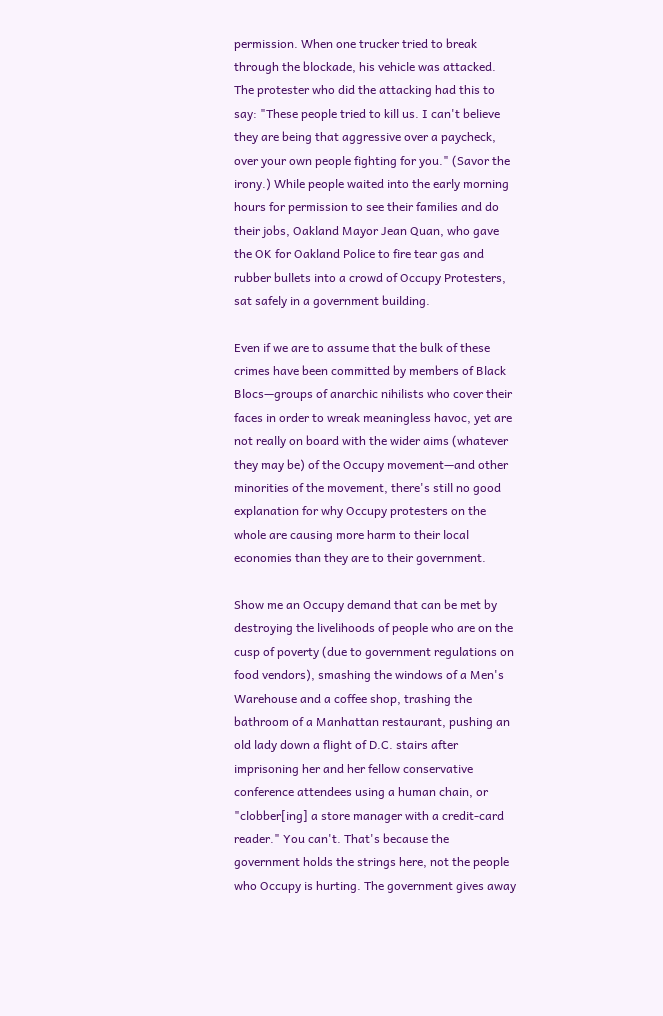permission. When one trucker tried to break through the blockade, his vehicle was attacked. The protester who did the attacking had this to say: "These people tried to kill us. I can't believe they are being that aggressive over a paycheck, over your own people fighting for you." (Savor the irony.) While people waited into the early morning hours for permission to see their families and do their jobs, Oakland Mayor Jean Quan, who gave the OK for Oakland Police to fire tear gas and rubber bullets into a crowd of Occupy Protesters, sat safely in a government building.

Even if we are to assume that the bulk of these crimes have been committed by members of Black Blocs—groups of anarchic nihilists who cover their faces in order to wreak meaningless havoc, yet are not really on board with the wider aims (whatever they may be) of the Occupy movement—and other minorities of the movement, there's still no good explanation for why Occupy protesters on the whole are causing more harm to their local economies than they are to their government.

Show me an Occupy demand that can be met by destroying the livelihoods of people who are on the cusp of poverty (due to government regulations on food vendors), smashing the windows of a Men's Warehouse and a coffee shop, trashing the bathroom of a Manhattan restaurant, pushing an old lady down a flight of D.C. stairs after imprisoning her and her fellow conservative conference attendees using a human chain, or "clobber[ing] a store manager with a credit-card reader." You can't. That's because the government holds the strings here, not the people who Occupy is hurting. The government gives away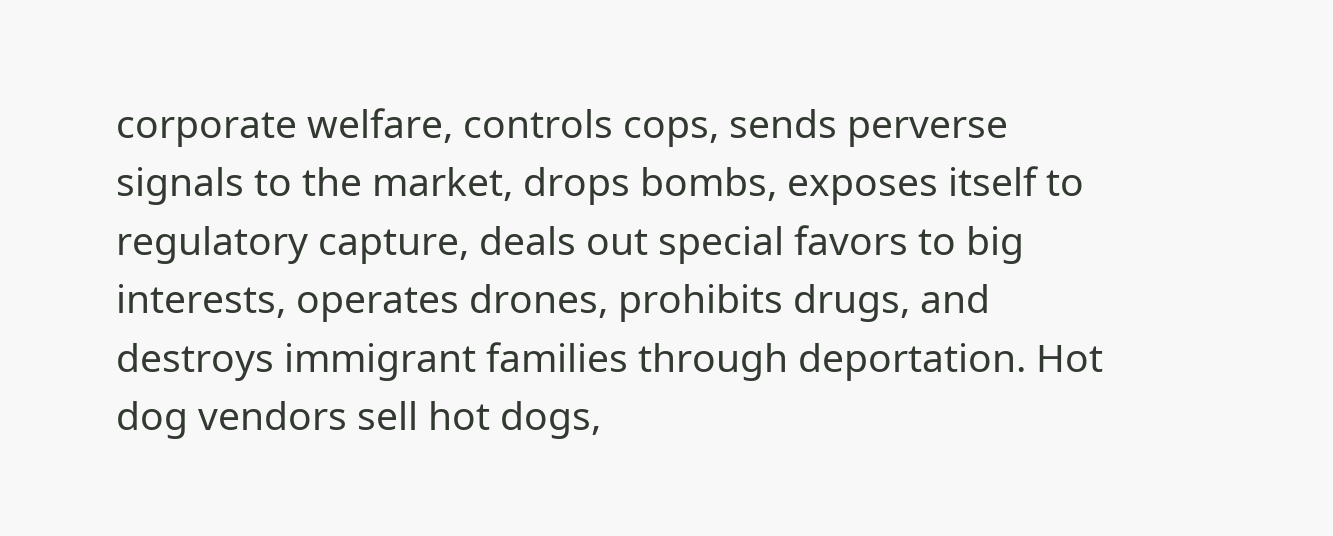corporate welfare, controls cops, sends perverse signals to the market, drops bombs, exposes itself to regulatory capture, deals out special favors to big interests, operates drones, prohibits drugs, and destroys immigrant families through deportation. Hot dog vendors sell hot dogs,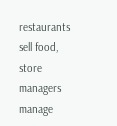restaurants sell food, store managers manage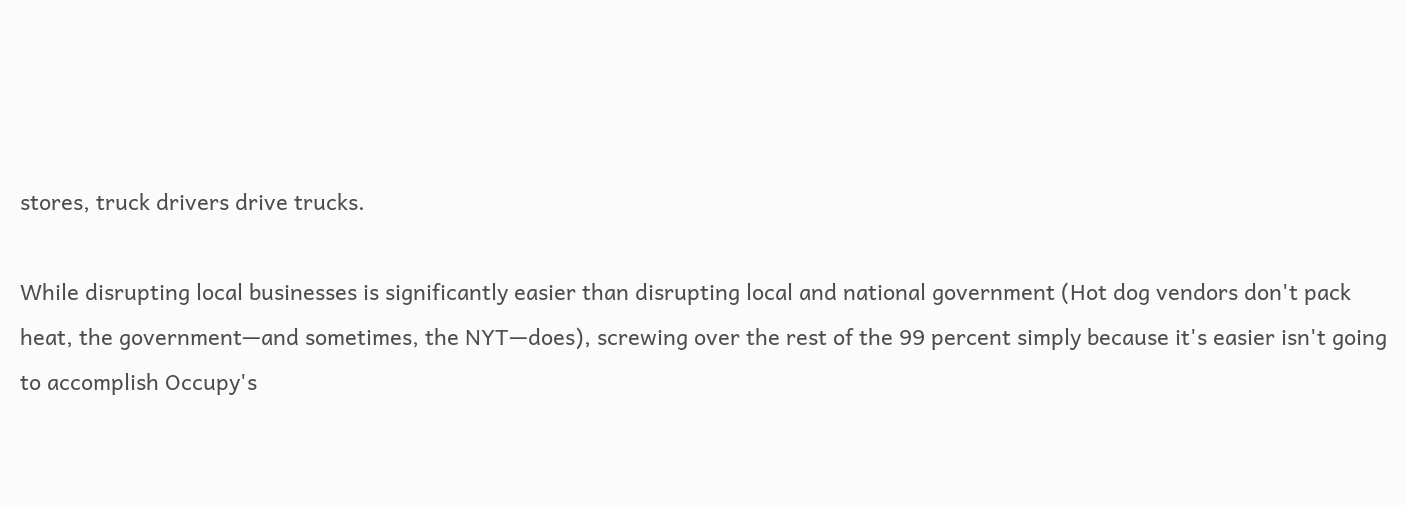stores, truck drivers drive trucks.

While disrupting local businesses is significantly easier than disrupting local and national government (Hot dog vendors don't pack heat, the government—and sometimes, the NYT—does), screwing over the rest of the 99 percent simply because it's easier isn't going to accomplish Occupy's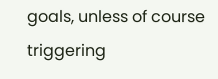goals, unless of course triggering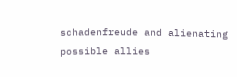schadenfreude and alienating possible allies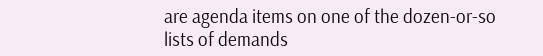are agenda items on one of the dozen-or-so lists of demands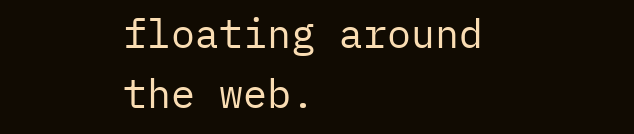floating around the web.